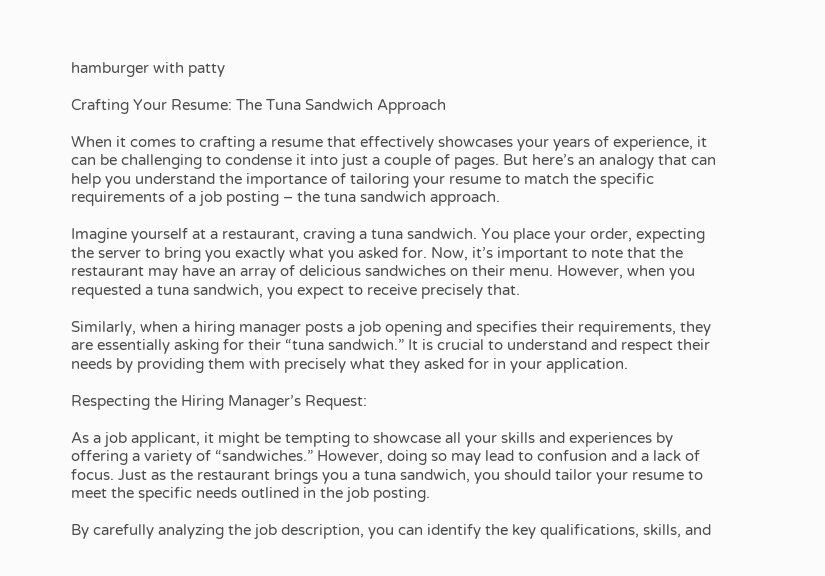hamburger with patty

Crafting Your Resume: The Tuna Sandwich Approach

When it comes to crafting a resume that effectively showcases your years of experience, it can be challenging to condense it into just a couple of pages. But here’s an analogy that can help you understand the importance of tailoring your resume to match the specific requirements of a job posting – the tuna sandwich approach.

Imagine yourself at a restaurant, craving a tuna sandwich. You place your order, expecting the server to bring you exactly what you asked for. Now, it’s important to note that the restaurant may have an array of delicious sandwiches on their menu. However, when you requested a tuna sandwich, you expect to receive precisely that.

Similarly, when a hiring manager posts a job opening and specifies their requirements, they are essentially asking for their “tuna sandwich.” It is crucial to understand and respect their needs by providing them with precisely what they asked for in your application.

Respecting the Hiring Manager’s Request:

As a job applicant, it might be tempting to showcase all your skills and experiences by offering a variety of “sandwiches.” However, doing so may lead to confusion and a lack of focus. Just as the restaurant brings you a tuna sandwich, you should tailor your resume to meet the specific needs outlined in the job posting.

By carefully analyzing the job description, you can identify the key qualifications, skills, and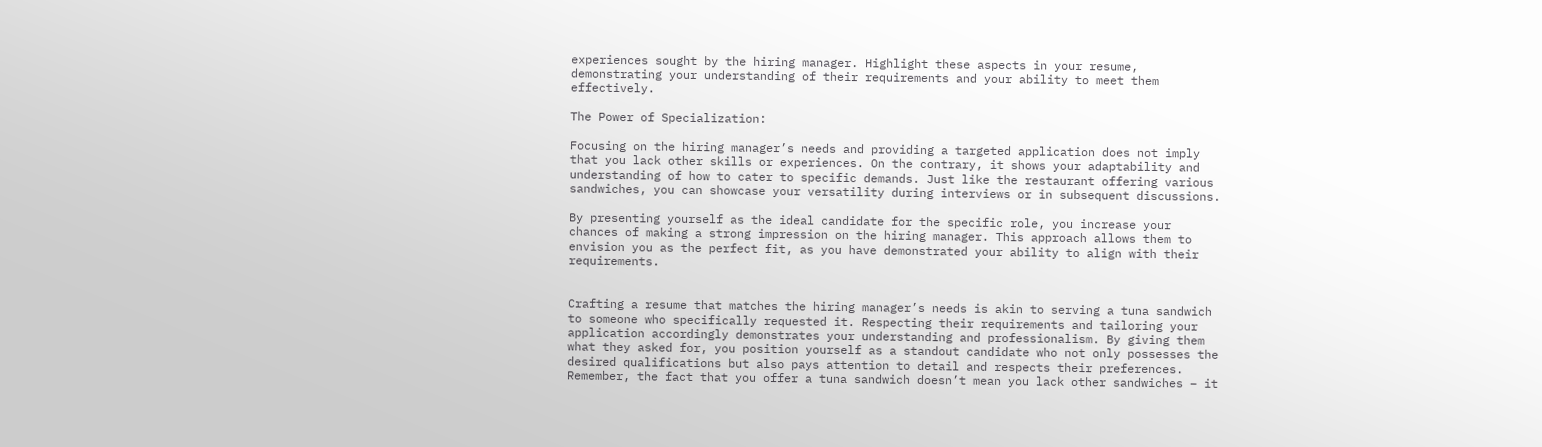experiences sought by the hiring manager. Highlight these aspects in your resume, demonstrating your understanding of their requirements and your ability to meet them effectively.

The Power of Specialization:

Focusing on the hiring manager’s needs and providing a targeted application does not imply that you lack other skills or experiences. On the contrary, it shows your adaptability and understanding of how to cater to specific demands. Just like the restaurant offering various sandwiches, you can showcase your versatility during interviews or in subsequent discussions.

By presenting yourself as the ideal candidate for the specific role, you increase your chances of making a strong impression on the hiring manager. This approach allows them to envision you as the perfect fit, as you have demonstrated your ability to align with their requirements.


Crafting a resume that matches the hiring manager’s needs is akin to serving a tuna sandwich to someone who specifically requested it. Respecting their requirements and tailoring your application accordingly demonstrates your understanding and professionalism. By giving them what they asked for, you position yourself as a standout candidate who not only possesses the desired qualifications but also pays attention to detail and respects their preferences. Remember, the fact that you offer a tuna sandwich doesn’t mean you lack other sandwiches – it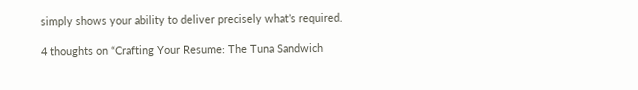simply shows your ability to deliver precisely what’s required.

4 thoughts on “Crafting Your Resume: The Tuna Sandwich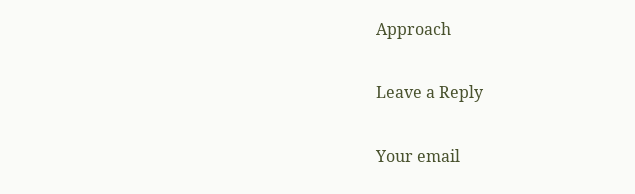Approach

Leave a Reply

Your email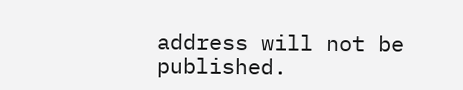address will not be published.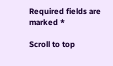Required fields are marked *

Scroll to top